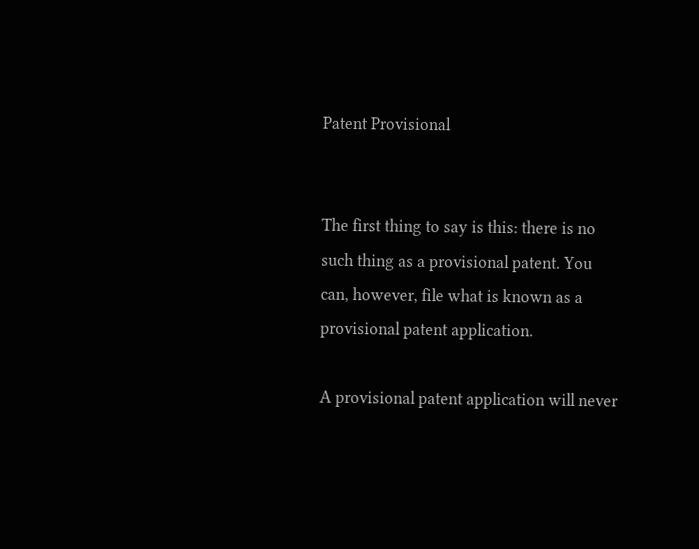Patent Provisional


The first thing to say is this: there is no such thing as a provisional patent. You can, however, file what is known as a provisional patent application.

A provisional patent application will never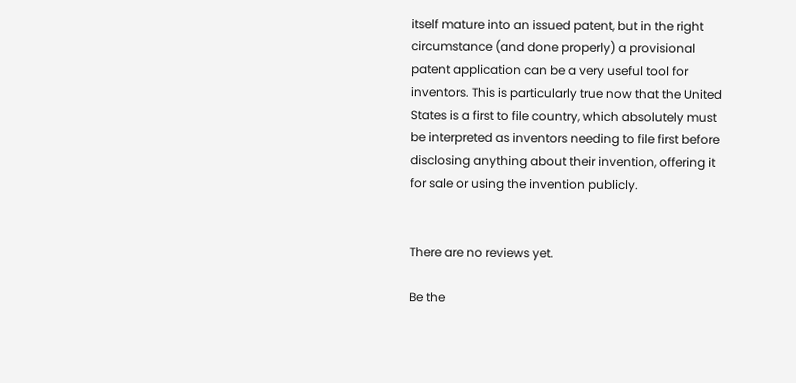itself mature into an issued patent, but in the right circumstance (and done properly) a provisional patent application can be a very useful tool for inventors. This is particularly true now that the United States is a first to file country, which absolutely must be interpreted as inventors needing to file first before disclosing anything about their invention, offering it for sale or using the invention publicly.


There are no reviews yet.

Be the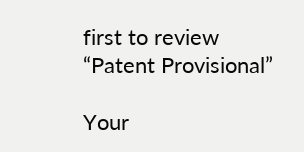first to review “Patent Provisional”

Your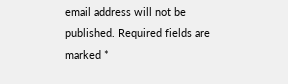email address will not be published. Required fields are marked *